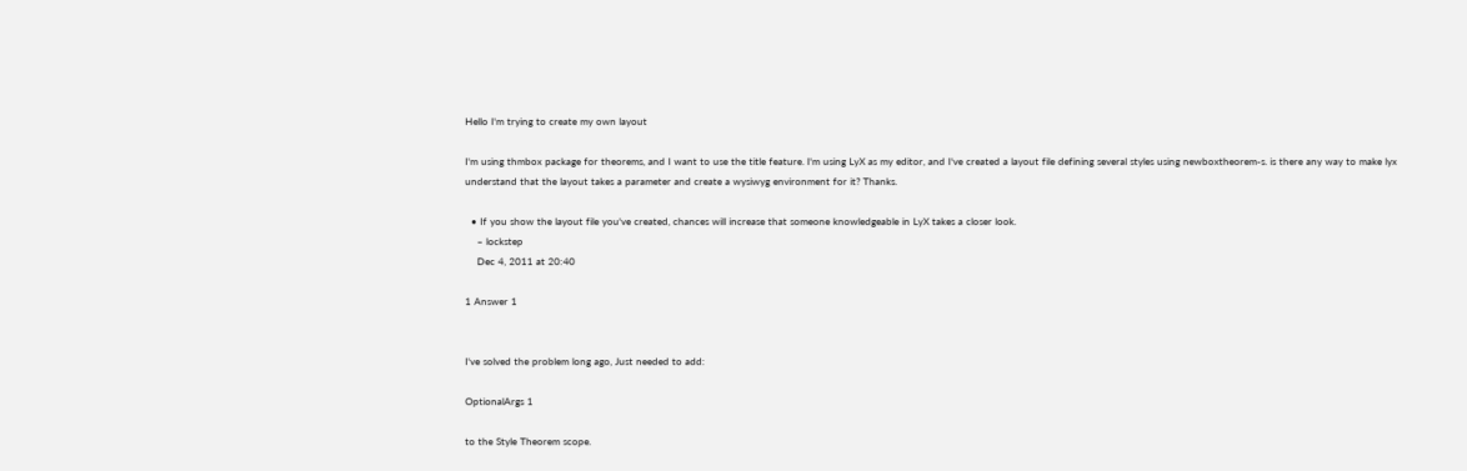Hello I'm trying to create my own layout

I'm using thmbox package for theorems, and I want to use the title feature. I'm using LyX as my editor, and I've created a layout file defining several styles using newboxtheorem-s. is there any way to make lyx understand that the layout takes a parameter and create a wysiwyg environment for it? Thanks.

  • If you show the layout file you've created, chances will increase that someone knowledgeable in LyX takes a closer look.
    – lockstep
    Dec 4, 2011 at 20:40

1 Answer 1


I've solved the problem long ago, Just needed to add:

OptionalArgs 1

to the Style Theorem scope.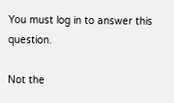You must log in to answer this question.

Not the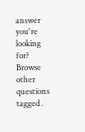answer you're looking for? Browse other questions tagged .